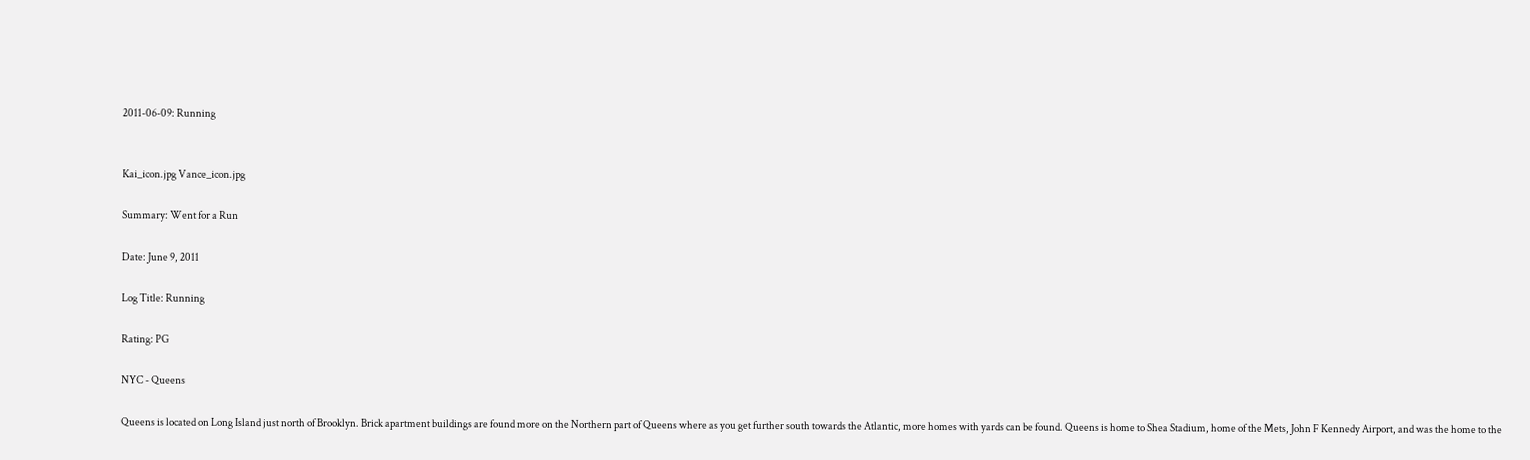2011-06-09: Running


Kai_icon.jpg Vance_icon.jpg

Summary: Went for a Run

Date: June 9, 2011

Log Title: Running

Rating: PG

NYC - Queens

Queens is located on Long Island just north of Brooklyn. Brick apartment buildings are found more on the Northern part of Queens where as you get further south towards the Atlantic, more homes with yards can be found. Queens is home to Shea Stadium, home of the Mets, John F Kennedy Airport, and was the home to the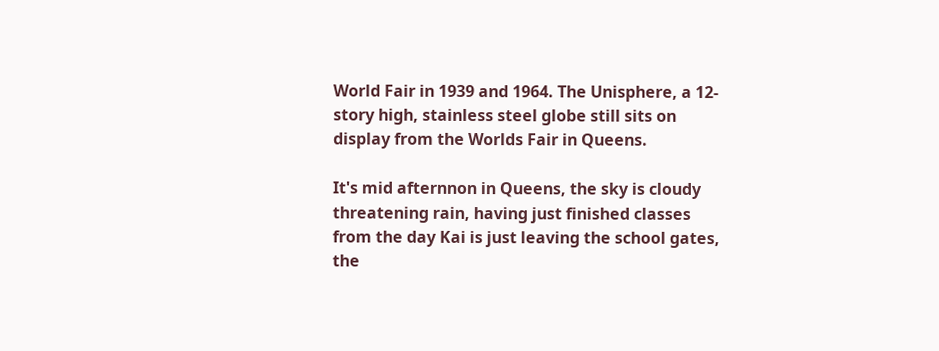World Fair in 1939 and 1964. The Unisphere, a 12-story high, stainless steel globe still sits on display from the Worlds Fair in Queens.

It's mid afternnon in Queens, the sky is cloudy threatening rain, having just finished classes from the day Kai is just leaving the school gates, the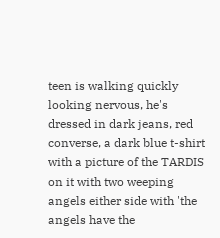teen is walking quickly looking nervous, he's dressed in dark jeans, red converse, a dark blue t-shirt with a picture of the TARDIS on it with two weeping angels either side with 'the angels have the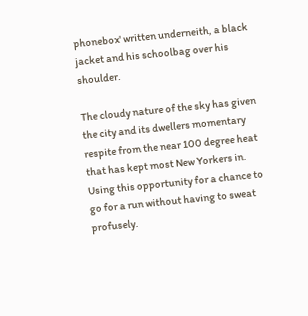phonebox' written underneith, a black jacket and his schoolbag over his shoulder.

The cloudy nature of the sky has given the city and its dwellers momentary respite from the near 100 degree heat that has kept most New Yorkers in. Using this opportunity for a chance to go for a run without having to sweat profusely.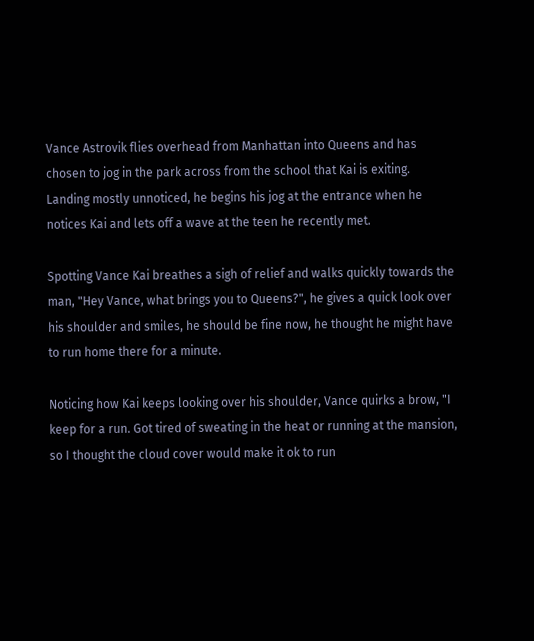Vance Astrovik flies overhead from Manhattan into Queens and has chosen to jog in the park across from the school that Kai is exiting. Landing mostly unnoticed, he begins his jog at the entrance when he notices Kai and lets off a wave at the teen he recently met.

Spotting Vance Kai breathes a sigh of relief and walks quickly towards the man, "Hey Vance, what brings you to Queens?", he gives a quick look over his shoulder and smiles, he should be fine now, he thought he might have to run home there for a minute.

Noticing how Kai keeps looking over his shoulder, Vance quirks a brow, "I keep for a run. Got tired of sweating in the heat or running at the mansion, so I thought the cloud cover would make it ok to run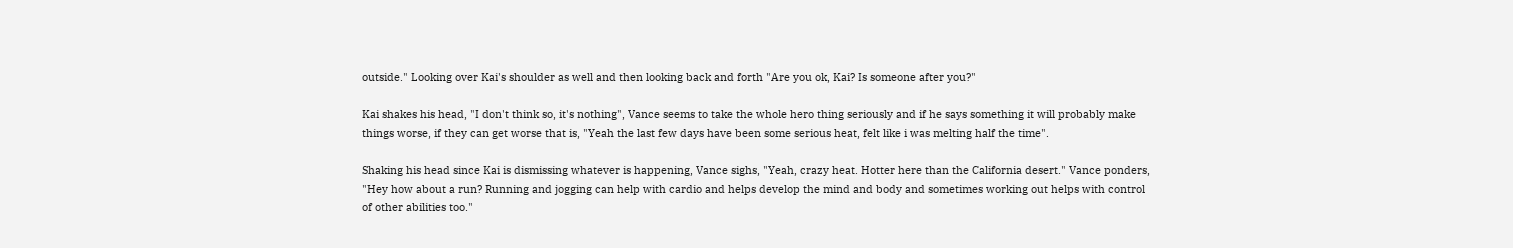outside." Looking over Kai's shoulder as well and then looking back and forth "Are you ok, Kai? Is someone after you?"

Kai shakes his head, "I don't think so, it's nothing", Vance seems to take the whole hero thing seriously and if he says something it will probably make things worse, if they can get worse that is, "Yeah the last few days have been some serious heat, felt like i was melting half the time".

Shaking his head since Kai is dismissing whatever is happening, Vance sighs, "Yeah, crazy heat. Hotter here than the California desert." Vance ponders, "Hey how about a run? Running and jogging can help with cardio and helps develop the mind and body and sometimes working out helps with control of other abilities too."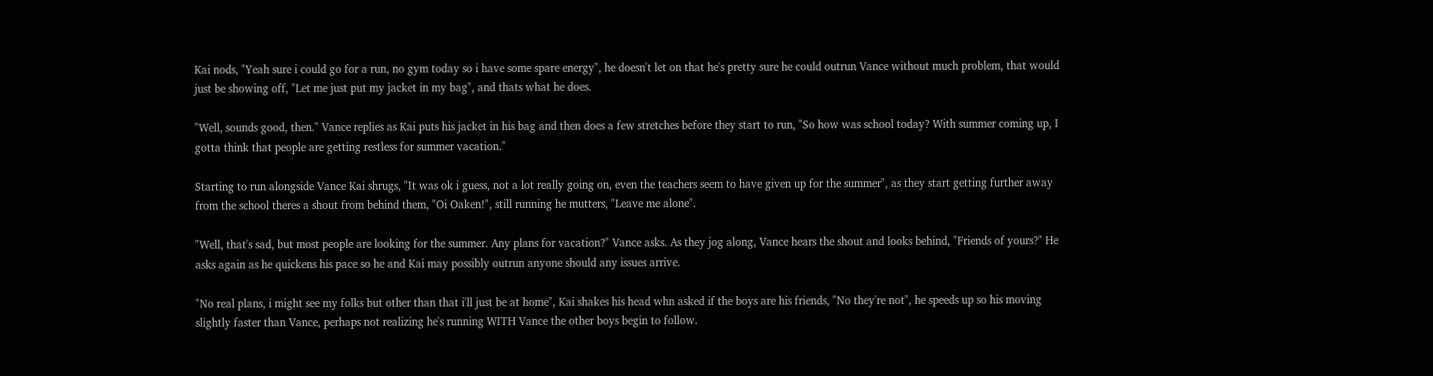Kai nods, "Yeah sure i could go for a run, no gym today so i have some spare energy", he doesn't let on that he's pretty sure he could outrun Vance without much problem, that would just be showing off, "Let me just put my jacket in my bag", and thats what he does.

"Well, sounds good, then." Vance replies as Kai puts his jacket in his bag and then does a few stretches before they start to run, "So how was school today? With summer coming up, I gotta think that people are getting restless for summer vacation."

Starting to run alongside Vance Kai shrugs, "It was ok i guess, not a lot really going on, even the teachers seem to have given up for the summer", as they start getting further away from the school theres a shout from behind them, "Oi Oaken!", still running he mutters, "Leave me alone".

"Well, that's sad, but most people are looking for the summer. Any plans for vacation?" Vance asks. As they jog along, Vance hears the shout and looks behind, "Friends of yours?" He asks again as he quickens his pace so he and Kai may possibly outrun anyone should any issues arrive.

"No real plans, i might see my folks but other than that i'll just be at home", Kai shakes his head whn asked if the boys are his friends, "No they're not", he speeds up so his moving slightly faster than Vance, perhaps not realizing he's running WITH Vance the other boys begin to follow.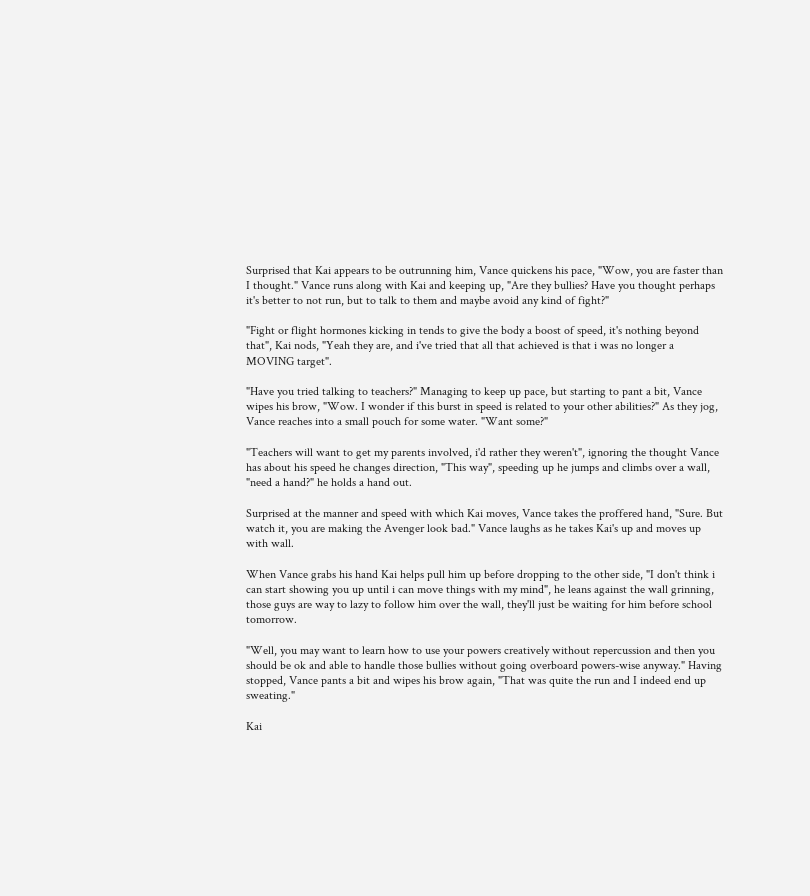Surprised that Kai appears to be outrunning him, Vance quickens his pace, "Wow, you are faster than I thought." Vance runs along with Kai and keeping up, "Are they bullies? Have you thought perhaps it's better to not run, but to talk to them and maybe avoid any kind of fight?"

"Fight or flight hormones kicking in tends to give the body a boost of speed, it's nothing beyond that", Kai nods, "Yeah they are, and i've tried that all that achieved is that i was no longer a MOVING target".

"Have you tried talking to teachers?" Managing to keep up pace, but starting to pant a bit, Vance wipes his brow, "Wow. I wonder if this burst in speed is related to your other abilities?" As they jog, Vance reaches into a small pouch for some water. "Want some?"

"Teachers will want to get my parents involved, i'd rather they weren't", ignoring the thought Vance has about his speed he changes direction, "This way", speeding up he jumps and climbs over a wall, "need a hand?" he holds a hand out.

Surprised at the manner and speed with which Kai moves, Vance takes the proffered hand, "Sure. But watch it, you are making the Avenger look bad." Vance laughs as he takes Kai's up and moves up with wall.

When Vance grabs his hand Kai helps pull him up before dropping to the other side, "I don't think i can start showing you up until i can move things with my mind", he leans against the wall grinning, those guys are way to lazy to follow him over the wall, they'll just be waiting for him before school tomorrow.

"Well, you may want to learn how to use your powers creatively without repercussion and then you should be ok and able to handle those bullies without going overboard powers-wise anyway." Having stopped, Vance pants a bit and wipes his brow again, "That was quite the run and I indeed end up sweating."

Kai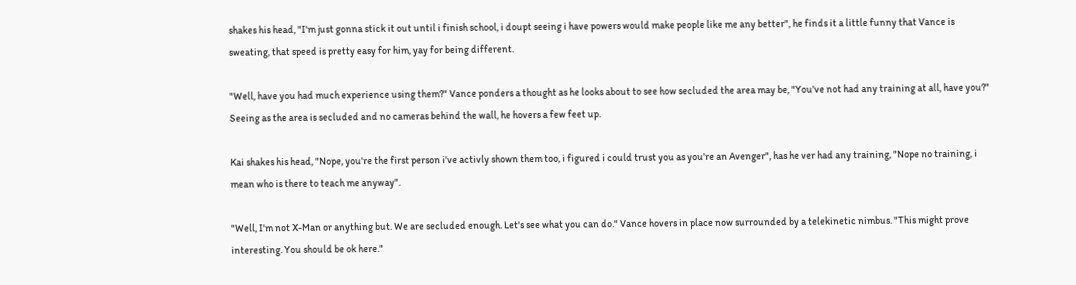shakes his head, "I'm just gonna stick it out until i finish school, i doupt seeing i have powers would make people like me any better", he finds it a little funny that Vance is sweating, that speed is pretty easy for him, yay for being different.

"Well, have you had much experience using them?" Vance ponders a thought as he looks about to see how secluded the area may be, "You've not had any training at all, have you?" Seeing as the area is secluded and no cameras behind the wall, he hovers a few feet up.

Kai shakes his head, "Nope, you're the first person i've activly shown them too, i figured i could trust you as you're an Avenger", has he ver had any training, "Nope no training, i mean who is there to teach me anyway".

"Well, I'm not X-Man or anything but. We are secluded enough. Let's see what you can do." Vance hovers in place now surrounded by a telekinetic nimbus. "This might prove interesting. You should be ok here."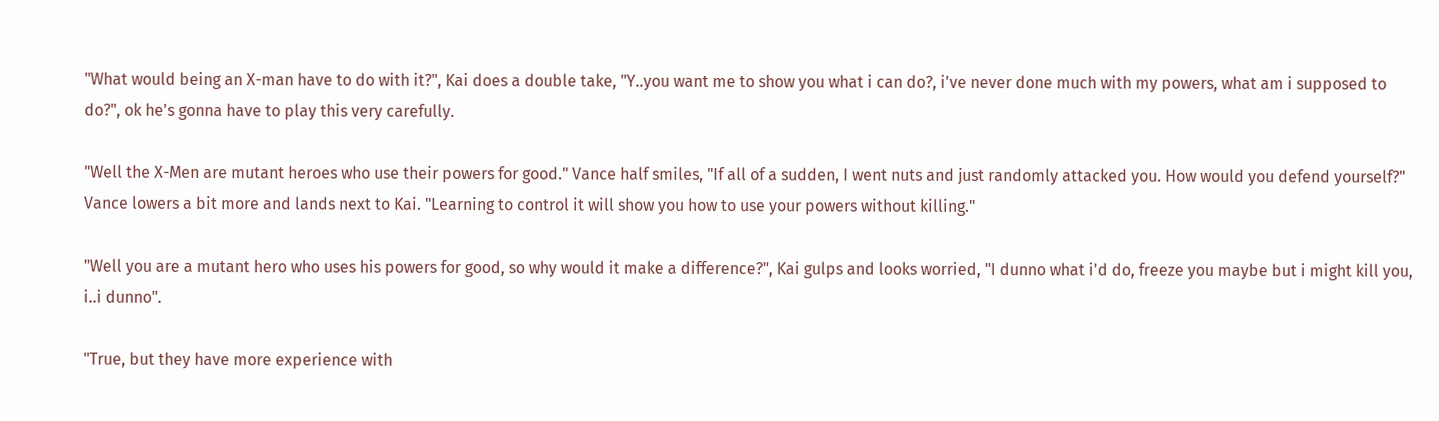"What would being an X-man have to do with it?", Kai does a double take, "Y..you want me to show you what i can do?, i've never done much with my powers, what am i supposed to do?", ok he's gonna have to play this very carefully.

"Well the X-Men are mutant heroes who use their powers for good." Vance half smiles, "If all of a sudden, I went nuts and just randomly attacked you. How would you defend yourself?" Vance lowers a bit more and lands next to Kai. "Learning to control it will show you how to use your powers without killing."

"Well you are a mutant hero who uses his powers for good, so why would it make a difference?", Kai gulps and looks worried, "I dunno what i'd do, freeze you maybe but i might kill you, i..i dunno".

"True, but they have more experience with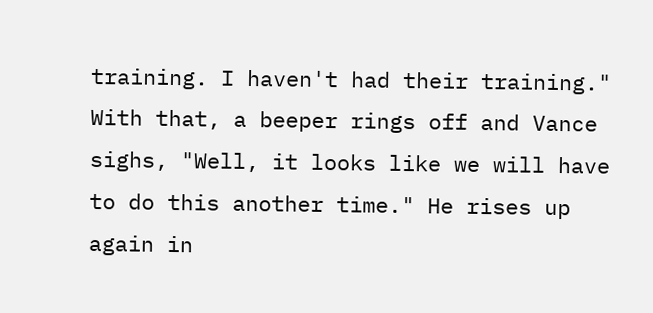training. I haven't had their training." With that, a beeper rings off and Vance sighs, "Well, it looks like we will have to do this another time." He rises up again in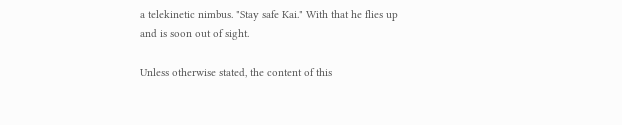a telekinetic nimbus. "Stay safe Kai." With that he flies up and is soon out of sight.

Unless otherwise stated, the content of this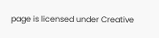page is licensed under Creative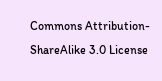Commons Attribution-ShareAlike 3.0 License